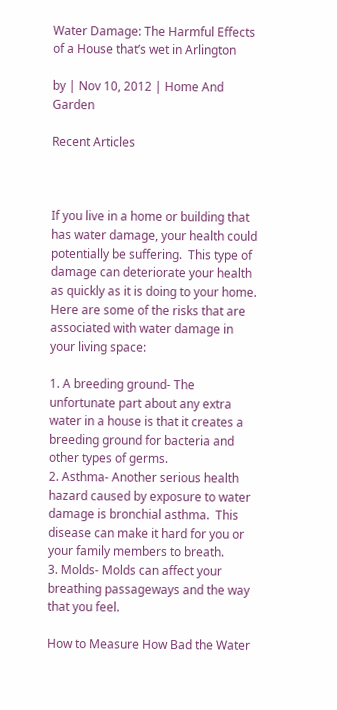Water Damage: The Harmful Effects of a House that’s wet in Arlington

by | Nov 10, 2012 | Home And Garden

Recent Articles



If you live in a home or building that has water damage, your health could potentially be suffering.  This type of damage can deteriorate your health as quickly as it is doing to your home.  Here are some of the risks that are associated with water damage in your living space:

1. A breeding ground- The unfortunate part about any extra water in a house is that it creates a breeding ground for bacteria and other types of germs.
2. Asthma- Another serious health hazard caused by exposure to water damage is bronchial asthma.  This disease can make it hard for you or your family members to breath.
3. Molds- Molds can affect your breathing passageways and the way that you feel.

How to Measure How Bad the Water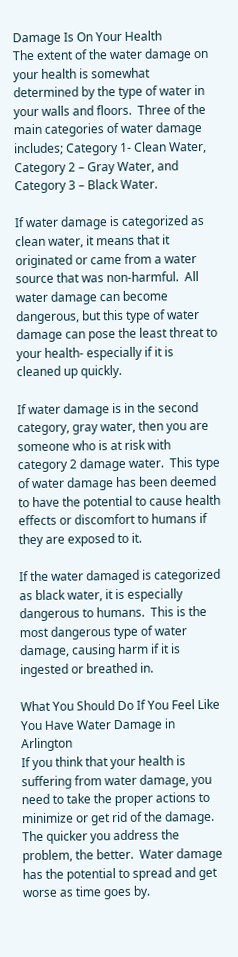Damage Is On Your Health
The extent of the water damage on your health is somewhat determined by the type of water in your walls and floors.  Three of the main categories of water damage includes; Category 1- Clean Water, Category 2 – Gray Water, and Category 3 – Black Water.

If water damage is categorized as clean water, it means that it originated or came from a water source that was non-harmful.  All water damage can become dangerous, but this type of water damage can pose the least threat to your health- especially if it is cleaned up quickly.

If water damage is in the second category, gray water, then you are someone who is at risk with category 2 damage water.  This type of water damage has been deemed to have the potential to cause health effects or discomfort to humans if they are exposed to it.

If the water damaged is categorized as black water, it is especially dangerous to humans.  This is the most dangerous type of water damage, causing harm if it is ingested or breathed in.

What You Should Do If You Feel Like You Have Water Damage in Arlington
If you think that your health is suffering from water damage, you need to take the proper actions to minimize or get rid of the damage.  The quicker you address the problem, the better.  Water damage has the potential to spread and get worse as time goes by.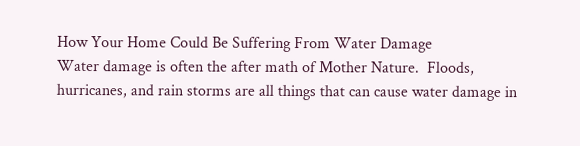How Your Home Could Be Suffering From Water Damage
Water damage is often the after math of Mother Nature.  Floods, hurricanes, and rain storms are all things that can cause water damage in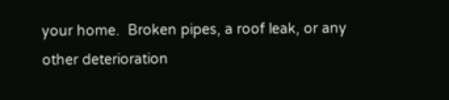your home.  Broken pipes, a roof leak, or any other deterioration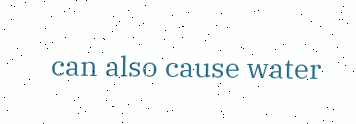can also cause water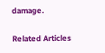damage.

Related Articles